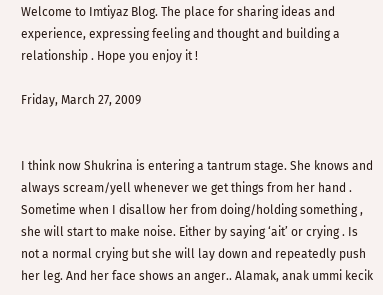Welcome to Imtiyaz Blog. The place for sharing ideas and experience, expressing feeling and thought and building a relationship . Hope you enjoy it !

Friday, March 27, 2009


I think now Shukrina is entering a tantrum stage. She knows and always scream/yell whenever we get things from her hand . Sometime when I disallow her from doing/holding something , she will start to make noise. Either by saying ‘ait’ or crying . Is not a normal crying but she will lay down and repeatedly push her leg. And her face shows an anger.. Alamak, anak ummi kecik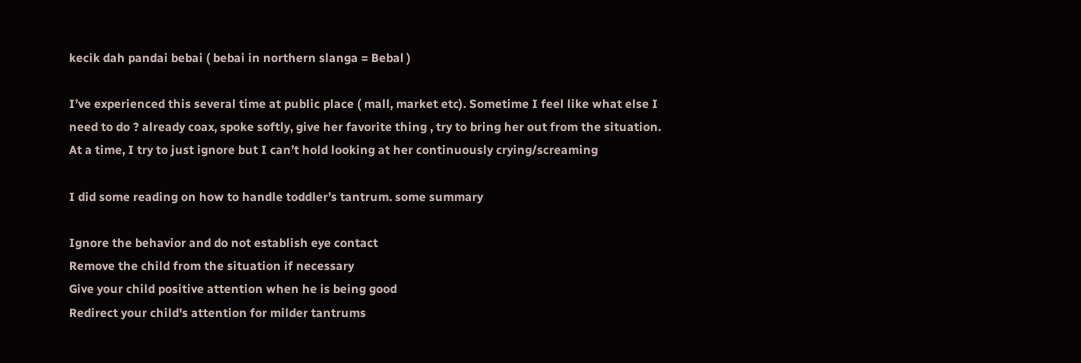kecik dah pandai bebai ( bebai in northern slanga = Bebal )

I’ve experienced this several time at public place ( mall, market etc). Sometime I feel like what else I need to do ? already coax, spoke softly, give her favorite thing , try to bring her out from the situation.
At a time, I try to just ignore but I can’t hold looking at her continuously crying/screaming

I did some reading on how to handle toddler’s tantrum. some summary

Ignore the behavior and do not establish eye contact
Remove the child from the situation if necessary
Give your child positive attention when he is being good
Redirect your child's attention for milder tantrums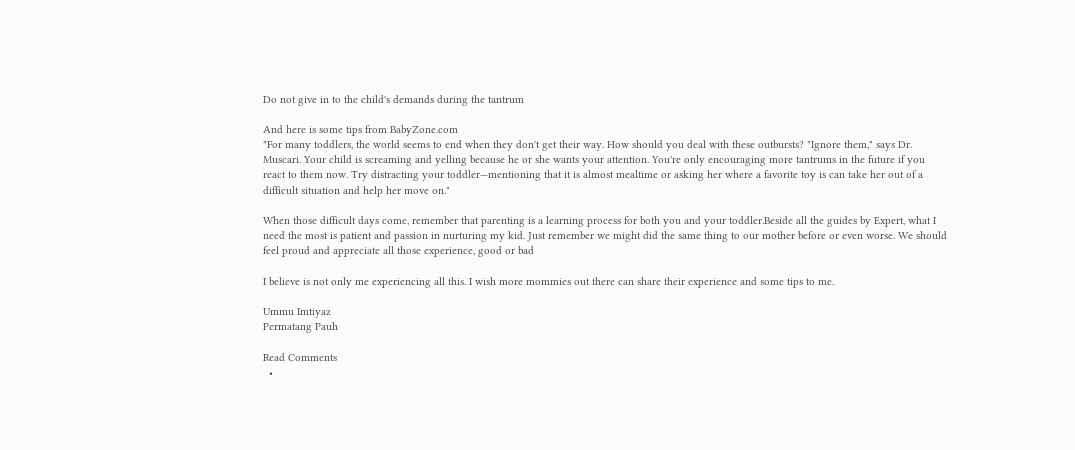Do not give in to the child's demands during the tantrum

And here is some tips from BabyZone.com
"For many toddlers, the world seems to end when they don't get their way. How should you deal with these outbursts? "Ignore them," says Dr. Muscari. Your child is screaming and yelling because he or she wants your attention. You're only encouraging more tantrums in the future if you react to them now. Try distracting your toddler—mentioning that it is almost mealtime or asking her where a favorite toy is can take her out of a difficult situation and help her move on."

When those difficult days come, remember that parenting is a learning process for both you and your toddler.Beside all the guides by Expert, what I need the most is patient and passion in nurturing my kid. Just remember we might did the same thing to our mother before or even worse. We should feel proud and appreciate all those experience, good or bad

I believe is not only me experiencing all this. I wish more mommies out there can share their experience and some tips to me.

Ummu Imtiyaz
Permatang Pauh

Read Comments
  •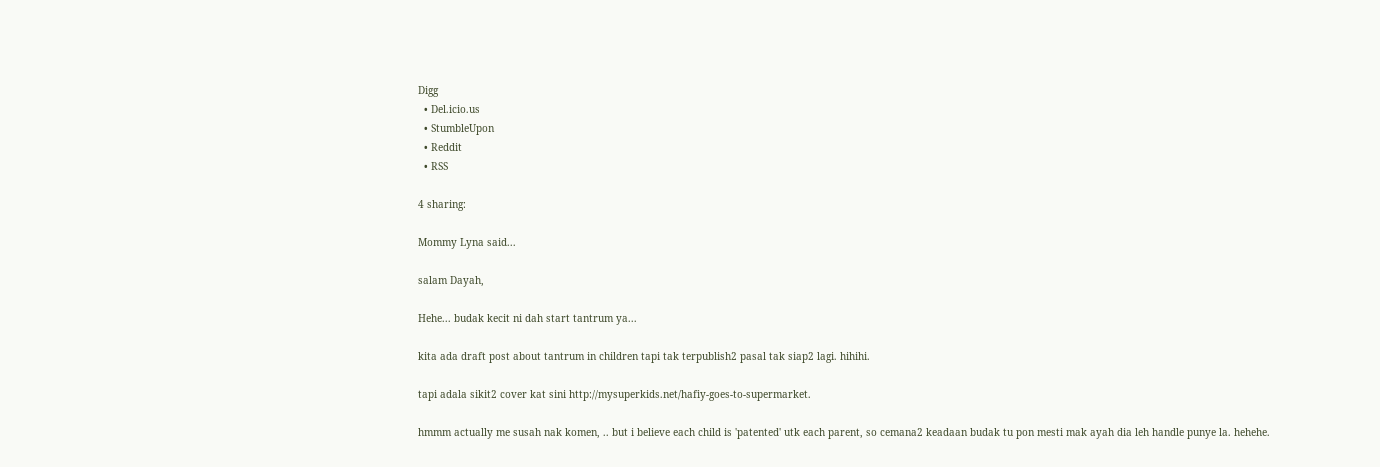Digg
  • Del.icio.us
  • StumbleUpon
  • Reddit
  • RSS

4 sharing:

Mommy Lyna said...

salam Dayah,

Hehe... budak kecit ni dah start tantrum ya...

kita ada draft post about tantrum in children tapi tak terpublish2 pasal tak siap2 lagi. hihihi.

tapi adala sikit2 cover kat sini http://mysuperkids.net/hafiy-goes-to-supermarket.

hmmm actually me susah nak komen, .. but i believe each child is 'patented' utk each parent, so cemana2 keadaan budak tu pon mesti mak ayah dia leh handle punye la. hehehe.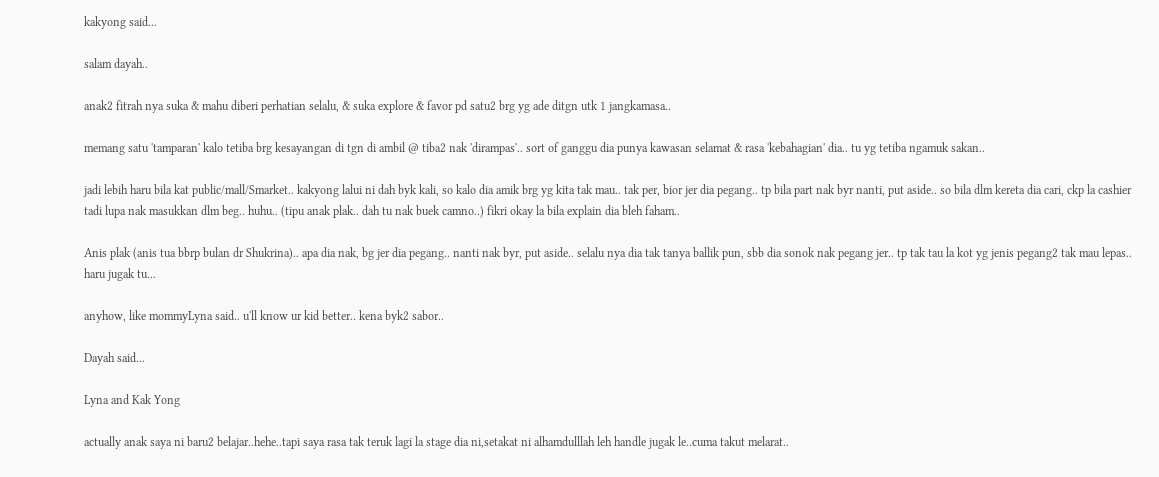kakyong said...

salam dayah..

anak2 fitrah nya suka & mahu diberi perhatian selalu, & suka explore & favor pd satu2 brg yg ade ditgn utk 1 jangkamasa..

memang satu 'tamparan' kalo tetiba brg kesayangan di tgn di ambil @ tiba2 nak 'dirampas'.. sort of ganggu dia punya kawasan selamat & rasa 'kebahagian' dia.. tu yg tetiba ngamuk sakan..

jadi lebih haru bila kat public/mall/Smarket.. kakyong lalui ni dah byk kali, so kalo dia amik brg yg kita tak mau.. tak per, bior jer dia pegang.. tp bila part nak byr nanti, put aside.. so bila dlm kereta dia cari, ckp la cashier tadi lupa nak masukkan dlm beg.. huhu.. (tipu anak plak.. dah tu nak buek camno..) fikri okay la bila explain dia bleh faham..

Anis plak (anis tua bbrp bulan dr Shukrina).. apa dia nak, bg jer dia pegang.. nanti nak byr, put aside.. selalu nya dia tak tanya ballik pun, sbb dia sonok nak pegang jer.. tp tak tau la kot yg jenis pegang2 tak mau lepas.. haru jugak tu...

anyhow, like mommyLyna said.. u'll know ur kid better.. kena byk2 sabor..

Dayah said...

Lyna and Kak Yong

actually anak saya ni baru2 belajar..hehe..tapi saya rasa tak teruk lagi la stage dia ni,setakat ni alhamdulllah leh handle jugak le..cuma takut melarat..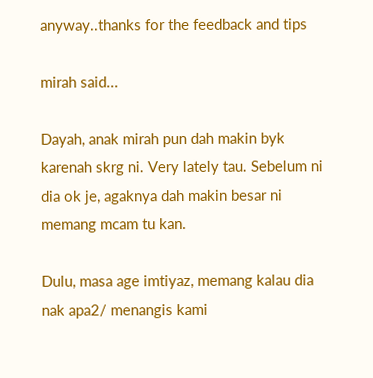anyway..thanks for the feedback and tips

mirah said...

Dayah, anak mirah pun dah makin byk karenah skrg ni. Very lately tau. Sebelum ni dia ok je, agaknya dah makin besar ni memang mcam tu kan.

Dulu, masa age imtiyaz, memang kalau dia nak apa2/ menangis kami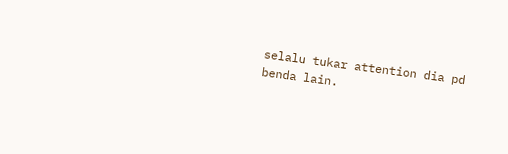selalu tukar attention dia pd benda lain.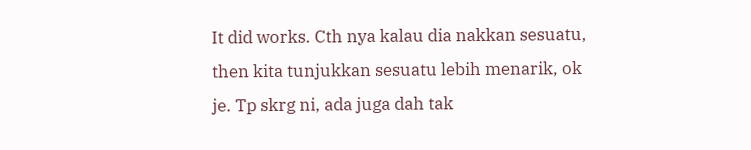It did works. Cth nya kalau dia nakkan sesuatu, then kita tunjukkan sesuatu lebih menarik, ok je. Tp skrg ni, ada juga dah tak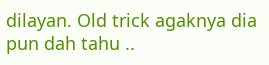dilayan. Old trick agaknya dia pun dah tahu ..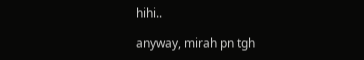hihi..

anyway, mirah pn tgh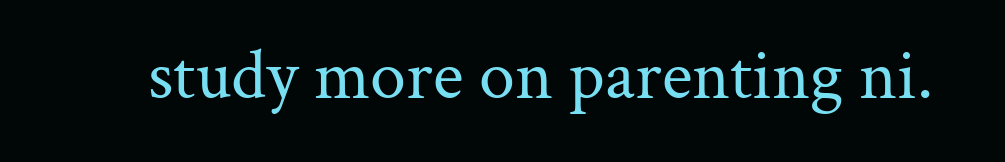study more on parenting ni.